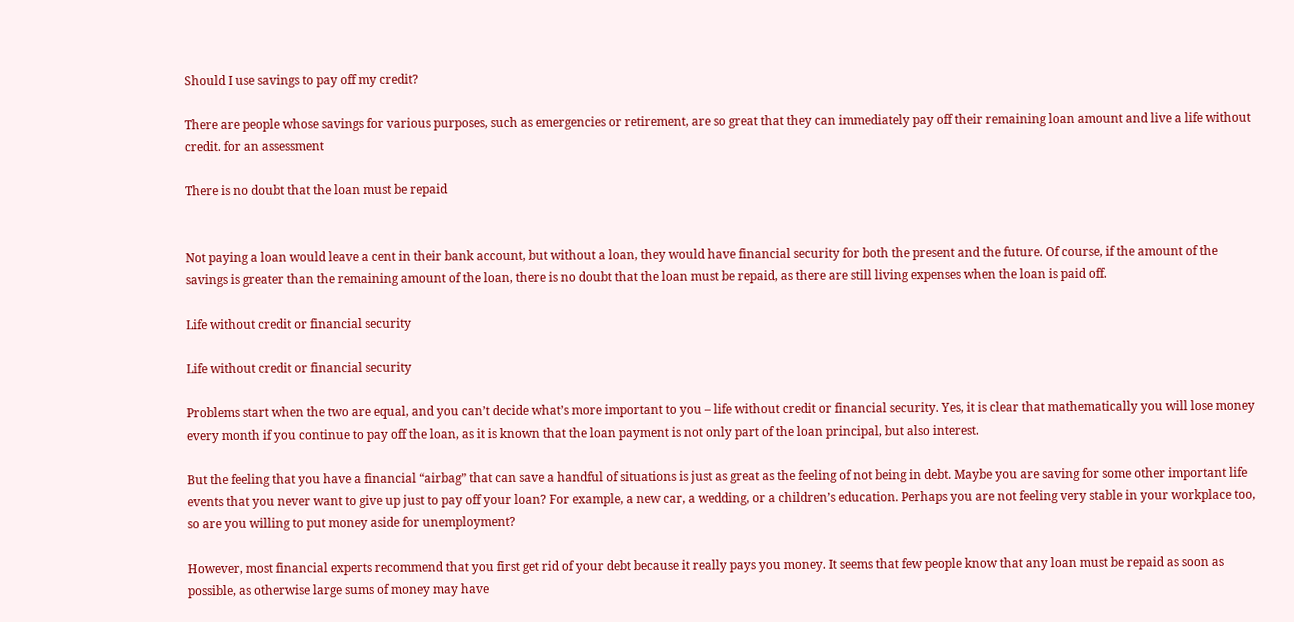Should I use savings to pay off my credit?

There are people whose savings for various purposes, such as emergencies or retirement, are so great that they can immediately pay off their remaining loan amount and live a life without credit. for an assessment

There is no doubt that the loan must be repaid


Not paying a loan would leave a cent in their bank account, but without a loan, they would have financial security for both the present and the future. Of course, if the amount of the savings is greater than the remaining amount of the loan, there is no doubt that the loan must be repaid, as there are still living expenses when the loan is paid off.

Life without credit or financial security

Life without credit or financial security

Problems start when the two are equal, and you can’t decide what’s more important to you – life without credit or financial security. Yes, it is clear that mathematically you will lose money every month if you continue to pay off the loan, as it is known that the loan payment is not only part of the loan principal, but also interest.

But the feeling that you have a financial “airbag” that can save a handful of situations is just as great as the feeling of not being in debt. Maybe you are saving for some other important life events that you never want to give up just to pay off your loan? For example, a new car, a wedding, or a children’s education. Perhaps you are not feeling very stable in your workplace too, so are you willing to put money aside for unemployment?

However, most financial experts recommend that you first get rid of your debt because it really pays you money. It seems that few people know that any loan must be repaid as soon as possible, as otherwise large sums of money may have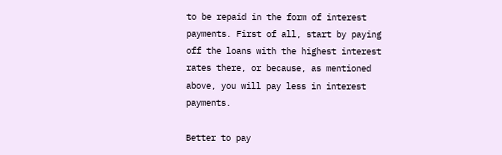to be repaid in the form of interest payments. First of all, start by paying off the loans with the highest interest rates there, or because, as mentioned above, you will pay less in interest payments.

Better to pay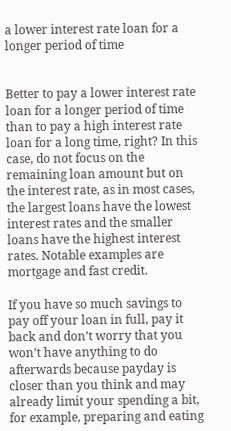a lower interest rate loan for a longer period of time


Better to pay a lower interest rate loan for a longer period of time than to pay a high interest rate loan for a long time, right? In this case, do not focus on the remaining loan amount but on the interest rate, as in most cases, the largest loans have the lowest interest rates and the smaller loans have the highest interest rates. Notable examples are mortgage and fast credit.

If you have so much savings to pay off your loan in full, pay it back and don’t worry that you won’t have anything to do afterwards because payday is closer than you think and may already limit your spending a bit, for example, preparing and eating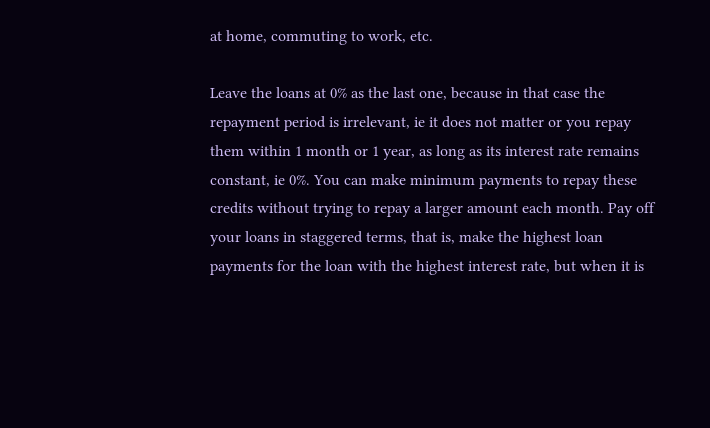at home, commuting to work, etc.

Leave the loans at 0% as the last one, because in that case the repayment period is irrelevant, ie it does not matter or you repay them within 1 month or 1 year, as long as its interest rate remains constant, ie 0%. You can make minimum payments to repay these credits without trying to repay a larger amount each month. Pay off your loans in staggered terms, that is, make the highest loan payments for the loan with the highest interest rate, but when it is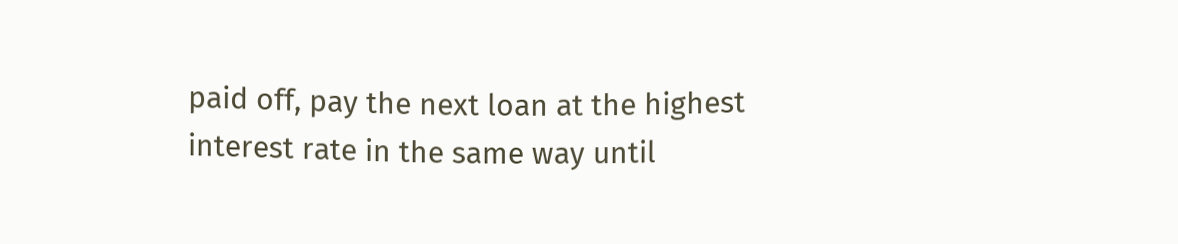paid off, pay the next loan at the highest interest rate in the same way until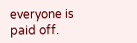everyone is paid off.